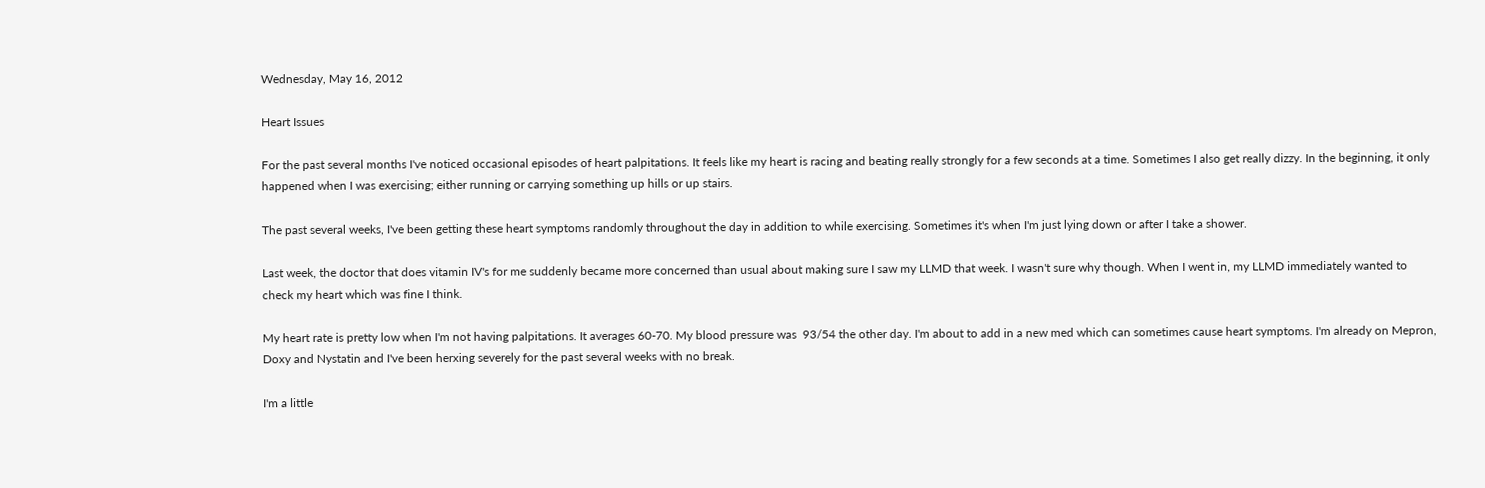Wednesday, May 16, 2012

Heart Issues

For the past several months I've noticed occasional episodes of heart palpitations. It feels like my heart is racing and beating really strongly for a few seconds at a time. Sometimes I also get really dizzy. In the beginning, it only happened when I was exercising; either running or carrying something up hills or up stairs.

The past several weeks, I've been getting these heart symptoms randomly throughout the day in addition to while exercising. Sometimes it's when I'm just lying down or after I take a shower.

Last week, the doctor that does vitamin IV's for me suddenly became more concerned than usual about making sure I saw my LLMD that week. I wasn't sure why though. When I went in, my LLMD immediately wanted to check my heart which was fine I think.

My heart rate is pretty low when I'm not having palpitations. It averages 60-70. My blood pressure was  93/54 the other day. I'm about to add in a new med which can sometimes cause heart symptoms. I'm already on Mepron, Doxy and Nystatin and I've been herxing severely for the past several weeks with no break.

I'm a little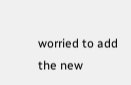worried to add the new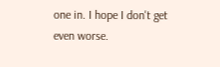one in. I hope I don't get even worse.